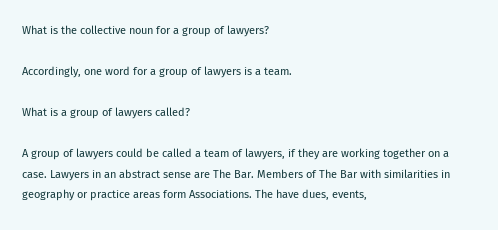What is the collective noun for a group of lawyers?

Accordingly, one word for a group of lawyers is a team.

What is a group of lawyers called?

A group of lawyers could be called a team of lawyers, if they are working together on a case. Lawyers in an abstract sense are The Bar. Members of The Bar with similarities in geography or practice areas form Associations. The have dues, events,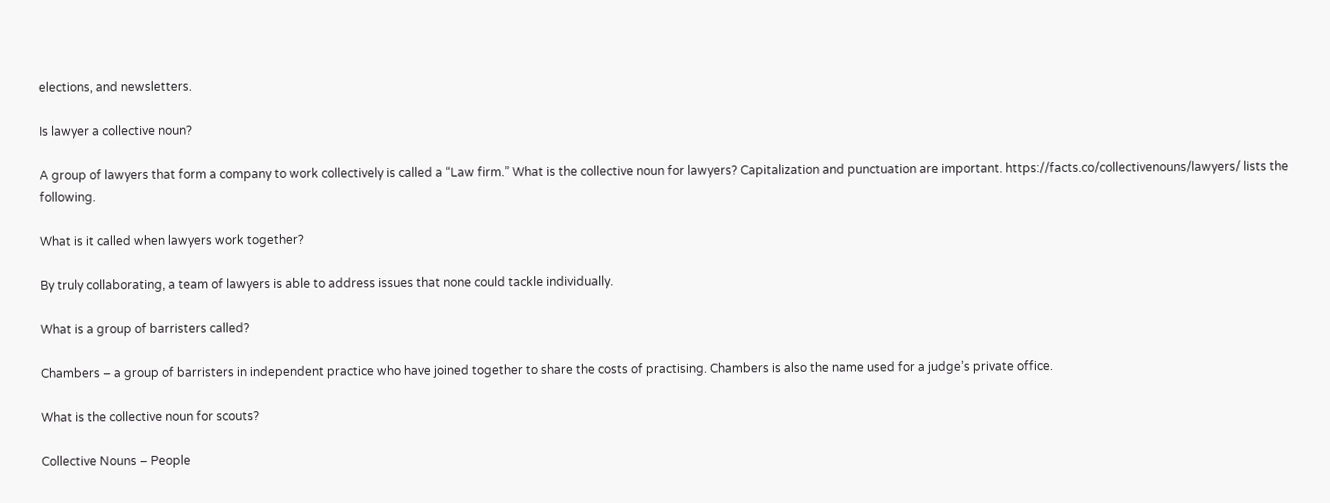elections, and newsletters.

Is lawyer a collective noun?

A group of lawyers that form a company to work collectively is called a “Law firm.” What is the collective noun for lawyers? Capitalization and punctuation are important. https://facts.co/collectivenouns/lawyers/ lists the following.

What is it called when lawyers work together?

By truly collaborating, a team of lawyers is able to address issues that none could tackle individually.

What is a group of barristers called?

Chambers – a group of barristers in independent practice who have joined together to share the costs of practising. Chambers is also the name used for a judge’s private office.

What is the collective noun for scouts?

Collective Nouns – People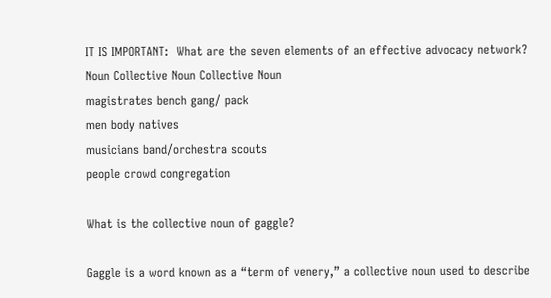IT IS IMPORTANT:  What are the seven elements of an effective advocacy network?
Noun Collective Noun Collective Noun
magistrates bench gang/ pack
men body natives
musicians band/orchestra scouts
people crowd congregation

What is the collective noun of gaggle?

Gaggle is a word known as a “term of venery,” a collective noun used to describe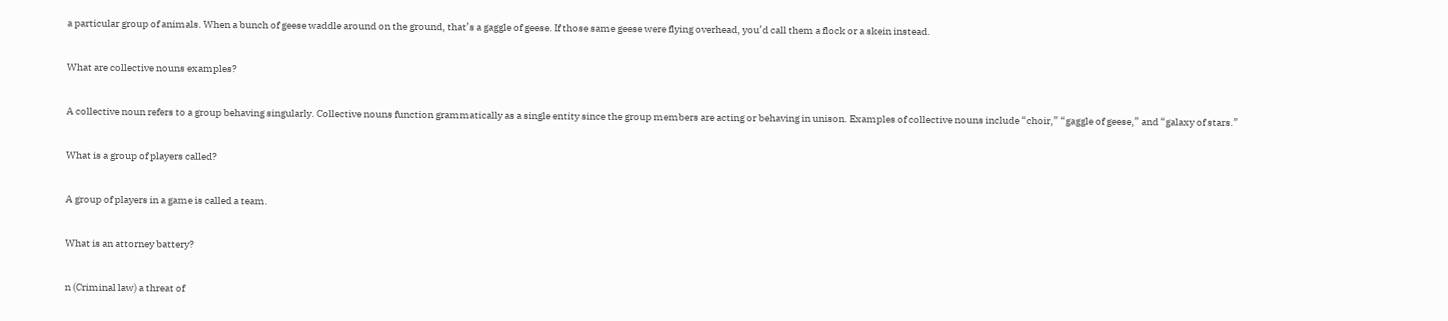a particular group of animals. When a bunch of geese waddle around on the ground, that’s a gaggle of geese. If those same geese were flying overhead, you’d call them a flock or a skein instead.

What are collective nouns examples?

A collective noun refers to a group behaving singularly. Collective nouns function grammatically as a single entity since the group members are acting or behaving in unison. Examples of collective nouns include “choir,” “gaggle of geese,” and “galaxy of stars.”

What is a group of players called?

A group of players in a game is called a team.

What is an attorney battery?

n (Criminal law) a threat of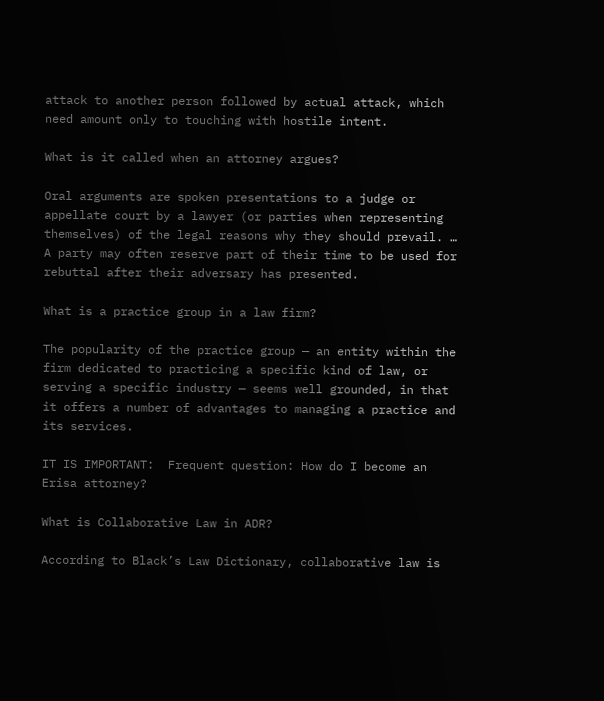attack to another person followed by actual attack, which need amount only to touching with hostile intent.

What is it called when an attorney argues?

Oral arguments are spoken presentations to a judge or appellate court by a lawyer (or parties when representing themselves) of the legal reasons why they should prevail. … A party may often reserve part of their time to be used for rebuttal after their adversary has presented.

What is a practice group in a law firm?

The popularity of the practice group — an entity within the firm dedicated to practicing a specific kind of law, or serving a specific industry — seems well grounded, in that it offers a number of advantages to managing a practice and its services.

IT IS IMPORTANT:  Frequent question: How do I become an Erisa attorney?

What is Collaborative Law in ADR?

According to Black’s Law Dictionary, collaborative law is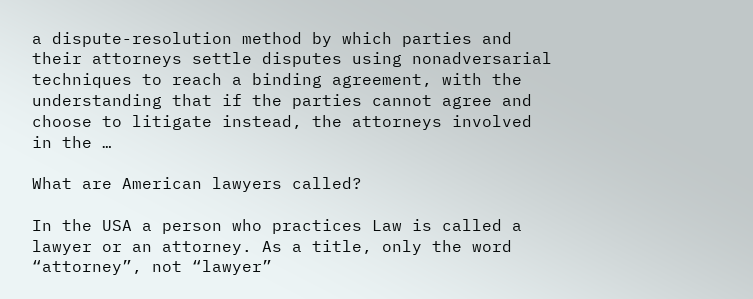a dispute-resolution method by which parties and their attorneys settle disputes using nonadversarial techniques to reach a binding agreement, with the understanding that if the parties cannot agree and choose to litigate instead, the attorneys involved in the …

What are American lawyers called?

In the USA a person who practices Law is called a lawyer or an attorney. As a title, only the word “attorney”, not “lawyer”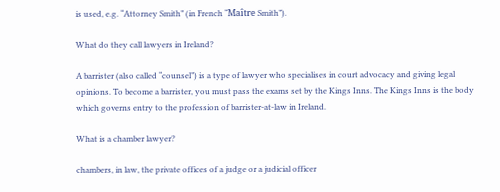is used, e.g. “Attorney Smith” (in French “Maître Smith”).

What do they call lawyers in Ireland?

A barrister (also called “counsel”) is a type of lawyer who specialises in court advocacy and giving legal opinions. To become a barrister, you must pass the exams set by the Kings Inns. The Kings Inns is the body which governs entry to the profession of barrister-at-law in Ireland.

What is a chamber lawyer?

chambers, in law, the private offices of a judge or a judicial officer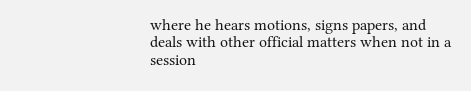where he hears motions, signs papers, and deals with other official matters when not in a session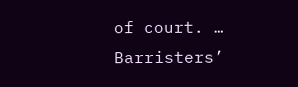of court. … Barristers’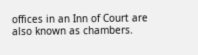offices in an Inn of Court are also known as chambers.